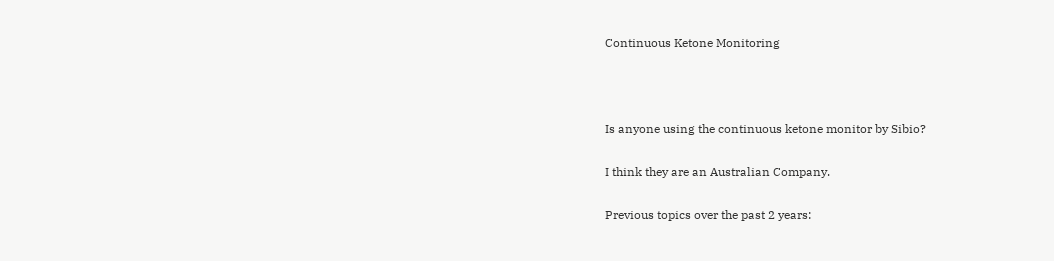Continuous Ketone Monitoring



Is anyone using the continuous ketone monitor by Sibio?

I think they are an Australian Company.

Previous topics over the past 2 years: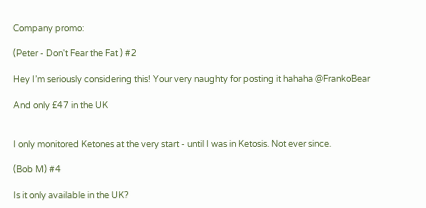Company promo:

(Peter - Don't Fear the Fat ) #2

Hey I’m seriously considering this! Your very naughty for posting it hahaha @FrankoBear

And only £47 in the UK


I only monitored Ketones at the very start - until I was in Ketosis. Not ever since.

(Bob M) #4

Is it only available in the UK?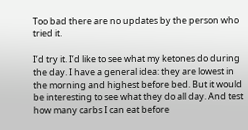Too bad there are no updates by the person who tried it.

I’d try it. I’d like to see what my ketones do during the day. I have a general idea: they are lowest in the morning and highest before bed. But it would be interesting to see what they do all day. And test how many carbs I can eat before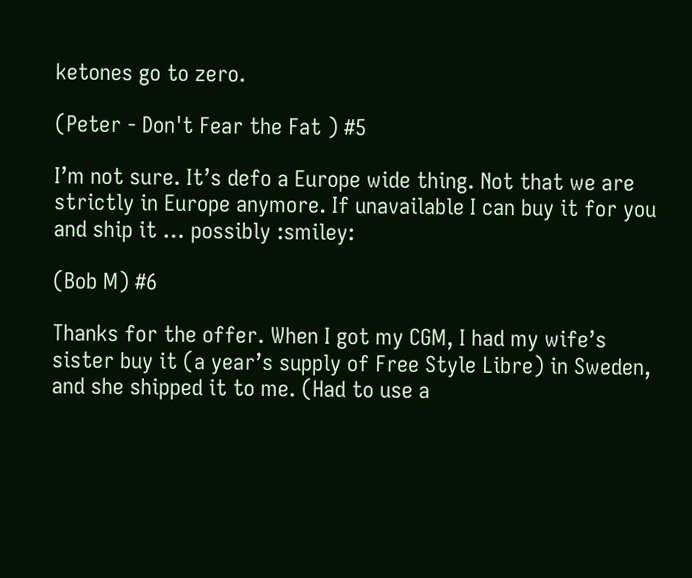ketones go to zero.

(Peter - Don't Fear the Fat ) #5

I’m not sure. It’s defo a Europe wide thing. Not that we are strictly in Europe anymore. If unavailable I can buy it for you and ship it … possibly :smiley:

(Bob M) #6

Thanks for the offer. When I got my CGM, I had my wife’s sister buy it (a year’s supply of Free Style Libre) in Sweden, and she shipped it to me. (Had to use a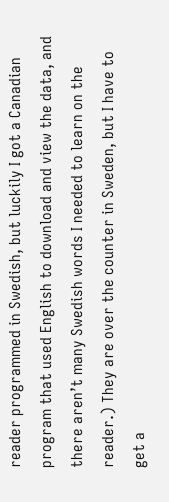reader programmed in Swedish, but luckily I got a Canadian program that used English to download and view the data, and there aren’t many Swedish words I needed to learn on the reader.) They are over the counter in Sweden, but I have to get a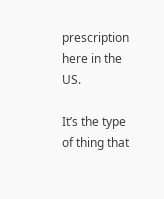prescription here in the US.

It’s the type of thing that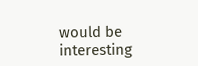would be interesting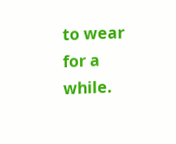to wear for a while.